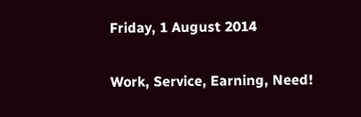Friday, 1 August 2014

Work, Service, Earning, Need!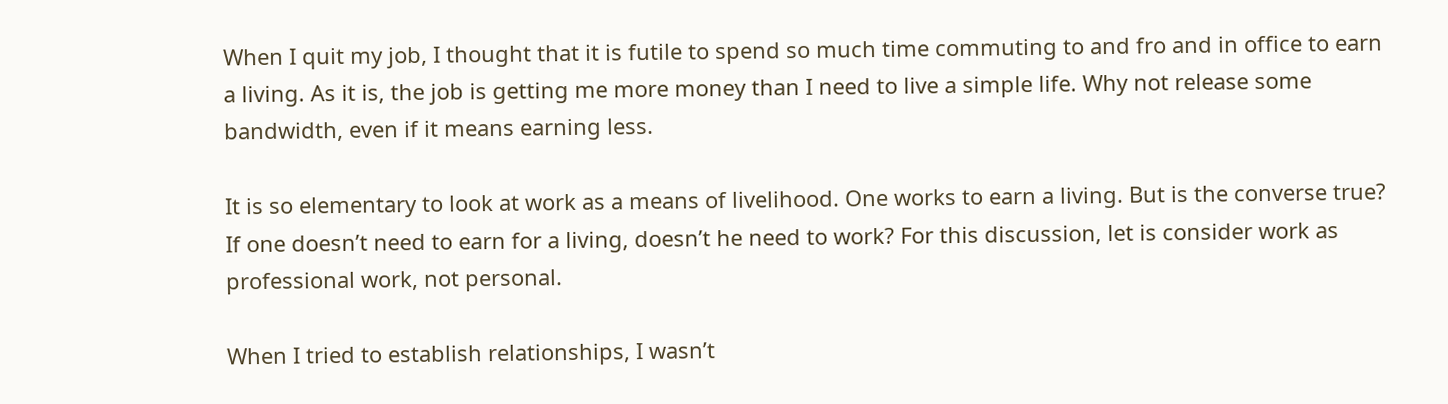When I quit my job, I thought that it is futile to spend so much time commuting to and fro and in office to earn a living. As it is, the job is getting me more money than I need to live a simple life. Why not release some bandwidth, even if it means earning less.

It is so elementary to look at work as a means of livelihood. One works to earn a living. But is the converse true? If one doesn’t need to earn for a living, doesn’t he need to work? For this discussion, let is consider work as professional work, not personal.

When I tried to establish relationships, I wasn’t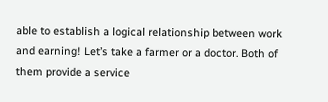able to establish a logical relationship between work and earning! Let’s take a farmer or a doctor. Both of them provide a service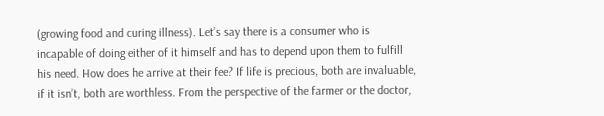(growing food and curing illness). Let’s say there is a consumer who is incapable of doing either of it himself and has to depend upon them to fulfill his need. How does he arrive at their fee? If life is precious, both are invaluable, if it isn’t, both are worthless. From the perspective of the farmer or the doctor,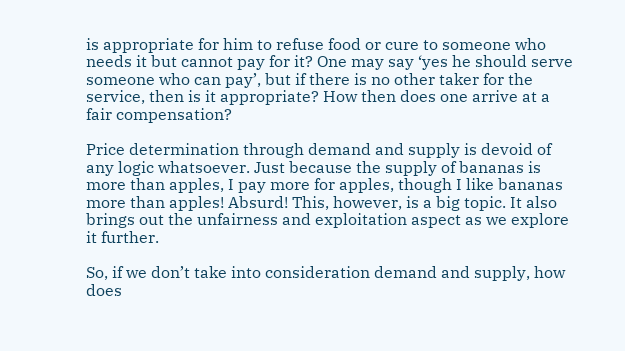is appropriate for him to refuse food or cure to someone who needs it but cannot pay for it? One may say ‘yes he should serve someone who can pay’, but if there is no other taker for the service, then is it appropriate? How then does one arrive at a fair compensation?

Price determination through demand and supply is devoid of any logic whatsoever. Just because the supply of bananas is more than apples, I pay more for apples, though I like bananas more than apples! Absurd! This, however, is a big topic. It also brings out the unfairness and exploitation aspect as we explore it further.

So, if we don’t take into consideration demand and supply, how does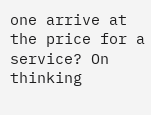one arrive at the price for a service? On thinking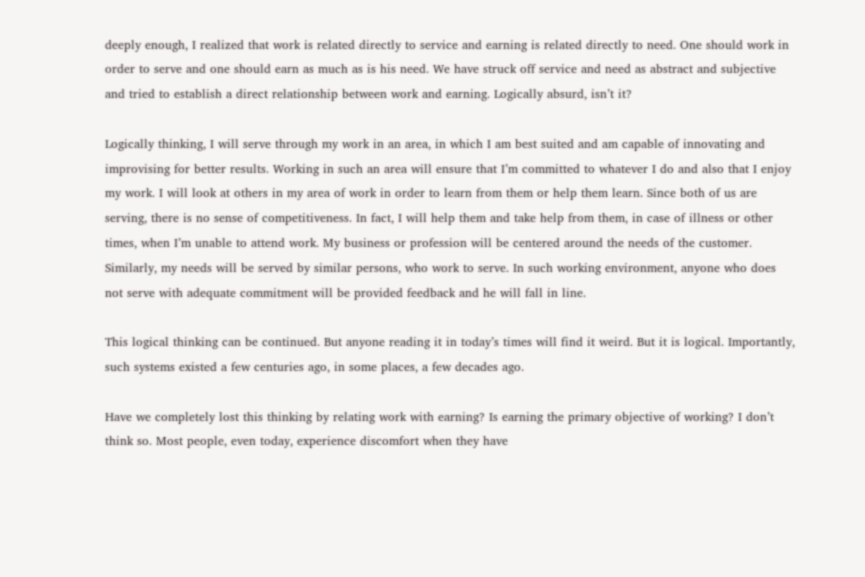deeply enough, I realized that work is related directly to service and earning is related directly to need. One should work in order to serve and one should earn as much as is his need. We have struck off service and need as abstract and subjective and tried to establish a direct relationship between work and earning. Logically absurd, isn’t it?

Logically thinking, I will serve through my work in an area, in which I am best suited and am capable of innovating and improvising for better results. Working in such an area will ensure that I’m committed to whatever I do and also that I enjoy my work. I will look at others in my area of work in order to learn from them or help them learn. Since both of us are serving, there is no sense of competitiveness. In fact, I will help them and take help from them, in case of illness or other times, when I’m unable to attend work. My business or profession will be centered around the needs of the customer. Similarly, my needs will be served by similar persons, who work to serve. In such working environment, anyone who does not serve with adequate commitment will be provided feedback and he will fall in line.

This logical thinking can be continued. But anyone reading it in today’s times will find it weird. But it is logical. Importantly, such systems existed a few centuries ago, in some places, a few decades ago.

Have we completely lost this thinking by relating work with earning? Is earning the primary objective of working? I don’t think so. Most people, even today, experience discomfort when they have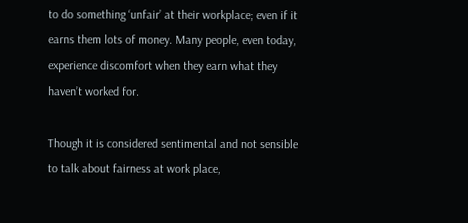to do something ‘unfair’ at their workplace; even if it earns them lots of money. Many people, even today, experience discomfort when they earn what they haven’t worked for.

Though it is considered sentimental and not sensible to talk about fairness at work place,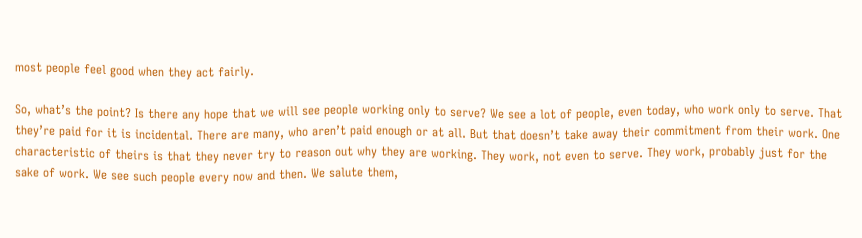most people feel good when they act fairly.

So, what’s the point? Is there any hope that we will see people working only to serve? We see a lot of people, even today, who work only to serve. That they’re paid for it is incidental. There are many, who aren’t paid enough or at all. But that doesn’t take away their commitment from their work. One characteristic of theirs is that they never try to reason out why they are working. They work, not even to serve. They work, probably just for the sake of work. We see such people every now and then. We salute them,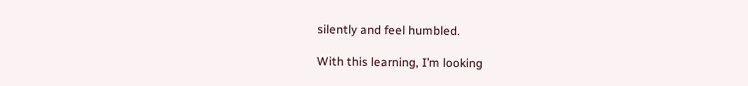silently and feel humbled.

With this learning, I’m looking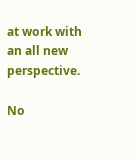at work with an all new perspective.

No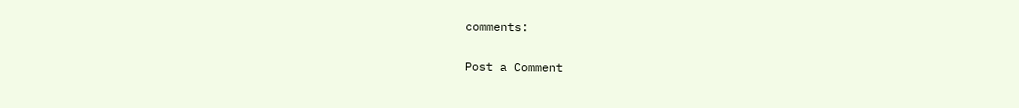comments:

Post a Comment